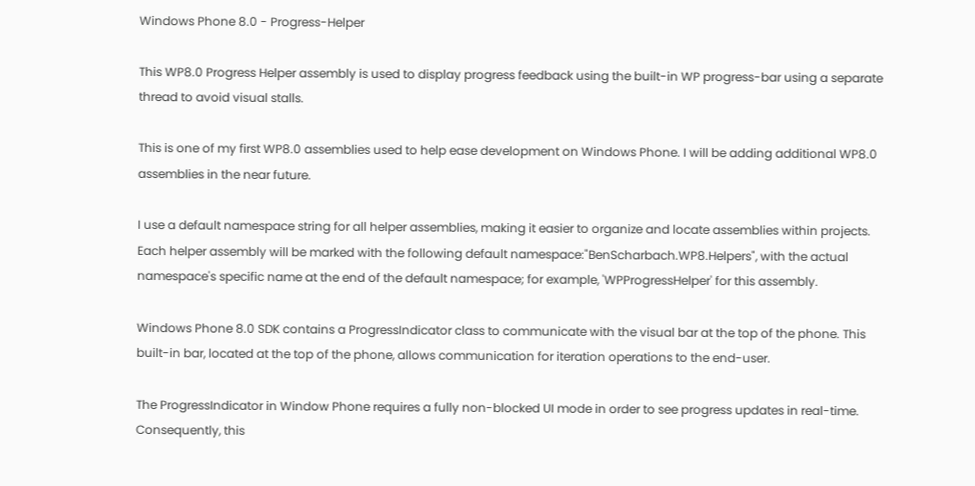Windows Phone 8.0 - Progress-Helper

This WP8.0 Progress Helper assembly is used to display progress feedback using the built-in WP progress-bar using a separate thread to avoid visual stalls.

This is one of my first WP8.0 assemblies used to help ease development on Windows Phone. I will be adding additional WP8.0 assemblies in the near future.

I use a default namespace string for all helper assemblies, making it easier to organize and locate assemblies within projects. Each helper assembly will be marked with the following default namespace:"BenScharbach.WP8.Helpers", with the actual namespace's specific name at the end of the default namespace; for example, 'WPProgressHelper' for this assembly.

Windows Phone 8.0 SDK contains a ProgressIndicator class to communicate with the visual bar at the top of the phone. This built-in bar, located at the top of the phone, allows communication for iteration operations to the end-user.

The ProgressIndicator in Window Phone requires a fully non-blocked UI mode in order to see progress updates in real-time. Consequently, this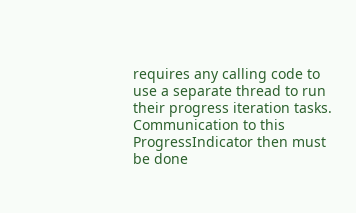requires any calling code to use a separate thread to run their progress iteration tasks. Communication to this ProgressIndicator then must be done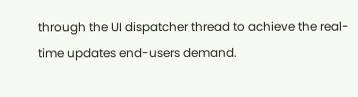through the UI dispatcher thread to achieve the real-time updates end-users demand.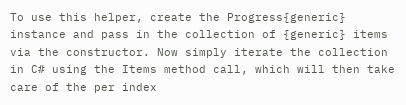To use this helper, create the Progress{generic} instance and pass in the collection of {generic} items via the constructor. Now simply iterate the collection in C# using the Items method call, which will then take care of the per index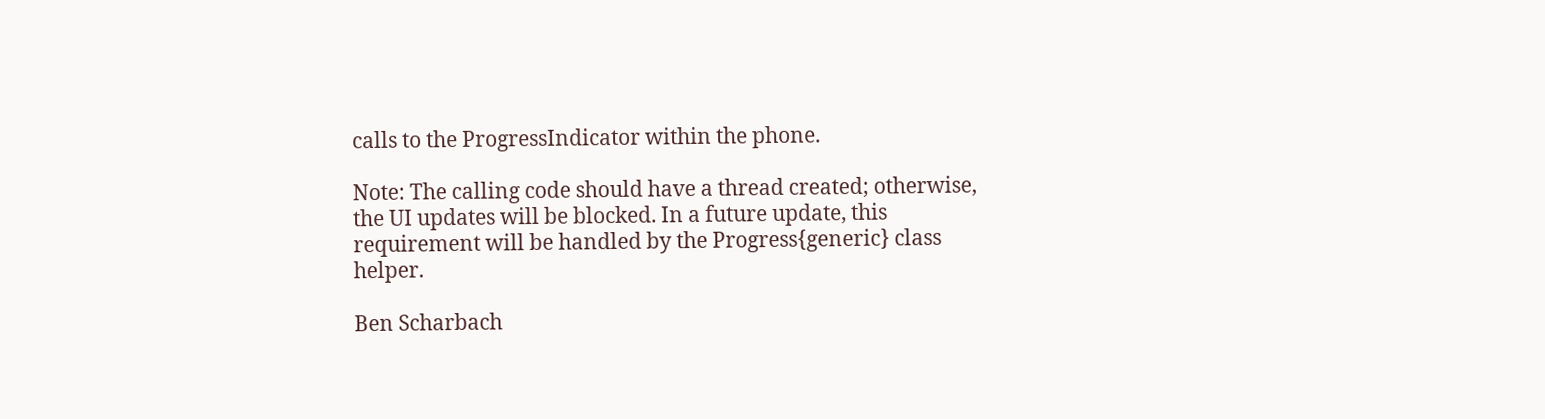calls to the ProgressIndicator within the phone.

Note: The calling code should have a thread created; otherwise, the UI updates will be blocked. In a future update, this requirement will be handled by the Progress{generic} class helper.

Ben Scharbach